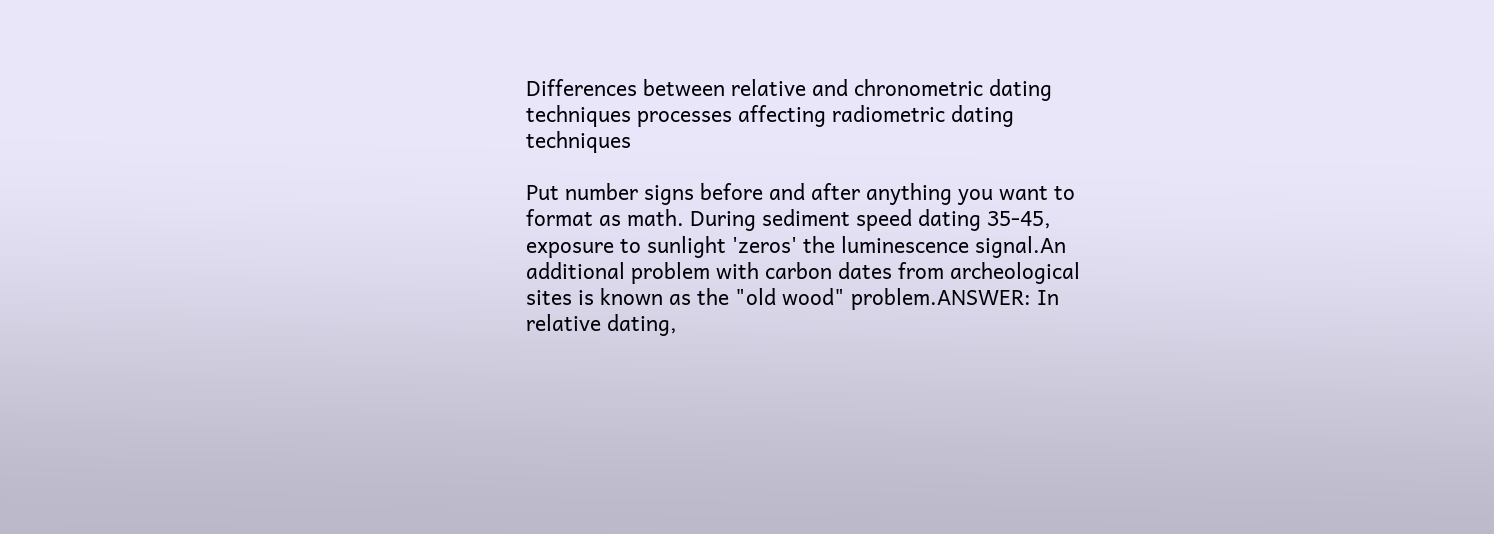Differences between relative and chronometric dating techniques processes affecting radiometric dating techniques

Put number signs before and after anything you want to format as math. During sediment speed dating 35-45, exposure to sunlight 'zeros' the luminescence signal.An additional problem with carbon dates from archeological sites is known as the "old wood" problem.ANSWER: In relative dating,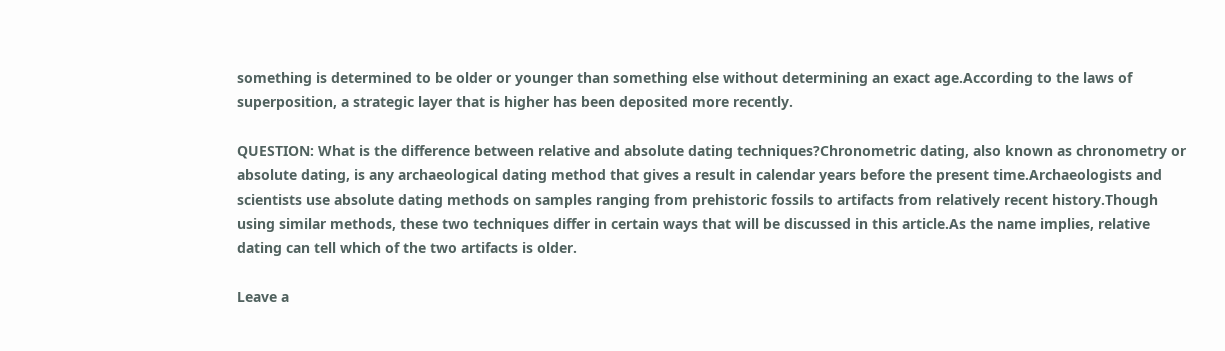something is determined to be older or younger than something else without determining an exact age.According to the laws of superposition, a strategic layer that is higher has been deposited more recently.

QUESTION: What is the difference between relative and absolute dating techniques?Chronometric dating, also known as chronometry or absolute dating, is any archaeological dating method that gives a result in calendar years before the present time.Archaeologists and scientists use absolute dating methods on samples ranging from prehistoric fossils to artifacts from relatively recent history.Though using similar methods, these two techniques differ in certain ways that will be discussed in this article.As the name implies, relative dating can tell which of the two artifacts is older.

Leave a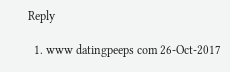Reply

  1. www datingpeeps com 26-Oct-2017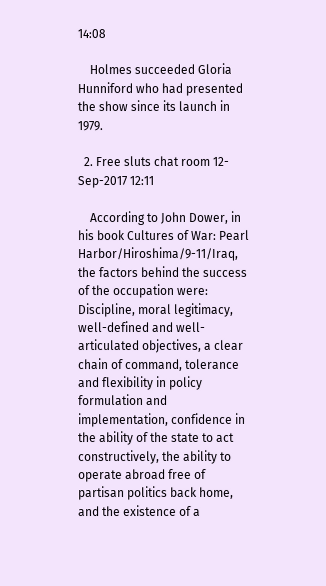14:08

    Holmes succeeded Gloria Hunniford who had presented the show since its launch in 1979.

  2. Free sluts chat room 12-Sep-2017 12:11

    According to John Dower, in his book Cultures of War: Pearl Harbor/Hiroshima/9-11/Iraq, the factors behind the success of the occupation were: Discipline, moral legitimacy, well-defined and well-articulated objectives, a clear chain of command, tolerance and flexibility in policy formulation and implementation, confidence in the ability of the state to act constructively, the ability to operate abroad free of partisan politics back home, and the existence of a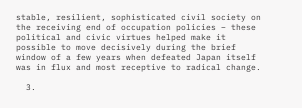stable, resilient, sophisticated civil society on the receiving end of occupation policies – these political and civic virtues helped make it possible to move decisively during the brief window of a few years when defeated Japan itself was in flux and most receptive to radical change.

  3.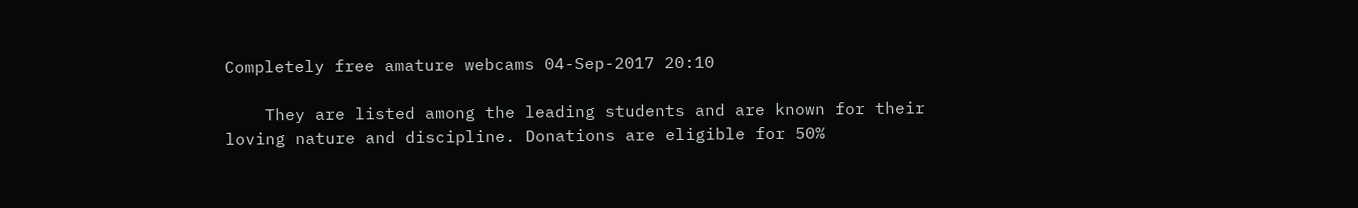Completely free amature webcams 04-Sep-2017 20:10

    They are listed among the leading students and are known for their loving nature and discipline. Donations are eligible for 50%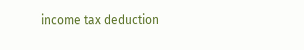income tax deduction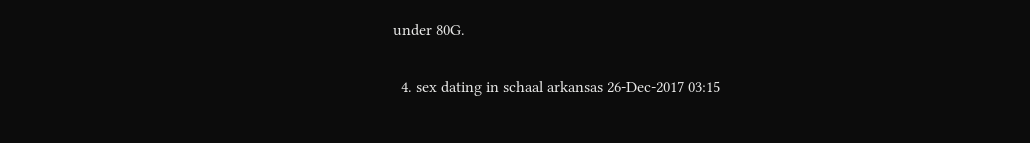under 80G.

  4. sex dating in schaal arkansas 26-Dec-2017 03:15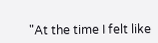"At the time I felt like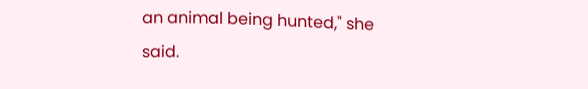an animal being hunted," she said.